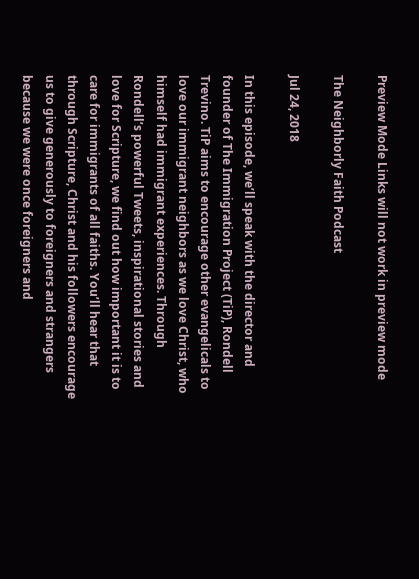Preview Mode Links will not work in preview mode

The Neighborly Faith Podcast

Jul 24, 2018

In this episode, we’ll speak with the director and founder of The Immigration Project (TiP), Rondell Trevino. TiP aims to encourage other evangelicals to love our immigrant neighbors as we love Christ, who himself had immigrant experiences. Through Rondell’s powerful Tweets, inspirational stories and love for Scripture, we find out how important it is to care for immigrants of all faiths. You’ll hear that through Scripture, Christ and his followers encourage us to give generously to foreigners and strangers because we were once foreigners and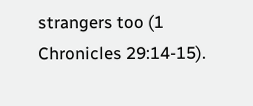strangers too (1 Chronicles 29:14-15).